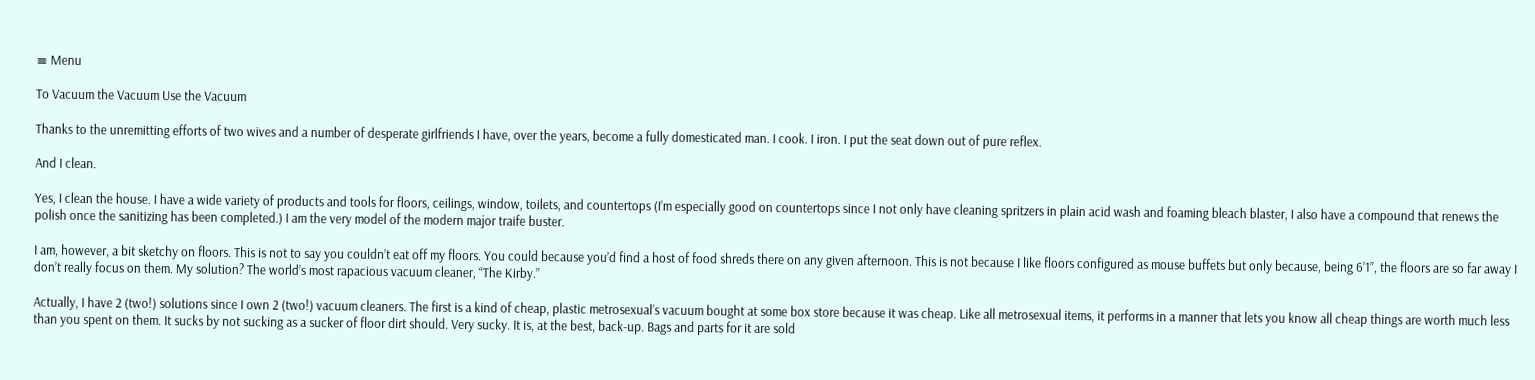≡ Menu

To Vacuum the Vacuum Use the Vacuum

Thanks to the unremitting efforts of two wives and a number of desperate girlfriends I have, over the years, become a fully domesticated man. I cook. I iron. I put the seat down out of pure reflex.

And I clean.

Yes, I clean the house. I have a wide variety of products and tools for floors, ceilings, window, toilets, and countertops (I’m especially good on countertops since I not only have cleaning spritzers in plain acid wash and foaming bleach blaster, I also have a compound that renews the polish once the sanitizing has been completed.) I am the very model of the modern major traife buster.

I am, however, a bit sketchy on floors. This is not to say you couldn’t eat off my floors. You could because you’d find a host of food shreds there on any given afternoon. This is not because I like floors configured as mouse buffets but only because, being 6’1”, the floors are so far away I don’t really focus on them. My solution? The world’s most rapacious vacuum cleaner, “The Kirby.”

Actually, I have 2 (two!) solutions since I own 2 (two!) vacuum cleaners. The first is a kind of cheap, plastic metrosexual’s vacuum bought at some box store because it was cheap. Like all metrosexual items, it performs in a manner that lets you know all cheap things are worth much less than you spent on them. It sucks by not sucking as a sucker of floor dirt should. Very sucky. It is, at the best, back-up. Bags and parts for it are sold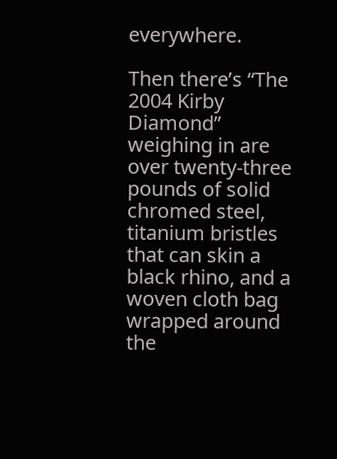everywhere.

Then there’s “The 2004 Kirby Diamond” weighing in are over twenty-three pounds of solid chromed steel, titanium bristles that can skin a black rhino, and a woven cloth bag wrapped around the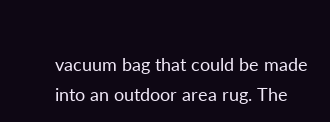vacuum bag that could be made into an outdoor area rug. The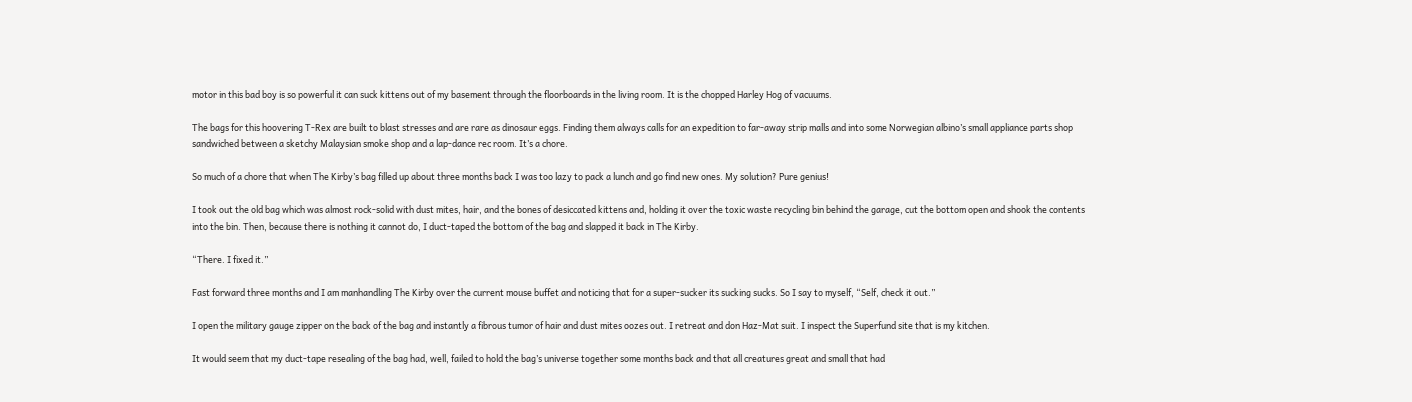motor in this bad boy is so powerful it can suck kittens out of my basement through the floorboards in the living room. It is the chopped Harley Hog of vacuums.

The bags for this hoovering T-Rex are built to blast stresses and are rare as dinosaur eggs. Finding them always calls for an expedition to far-away strip malls and into some Norwegian albino’s small appliance parts shop sandwiched between a sketchy Malaysian smoke shop and a lap-dance rec room. It’s a chore.

So much of a chore that when The Kirby’s bag filled up about three months back I was too lazy to pack a lunch and go find new ones. My solution? Pure genius!

I took out the old bag which was almost rock-solid with dust mites, hair, and the bones of desiccated kittens and, holding it over the toxic waste recycling bin behind the garage, cut the bottom open and shook the contents into the bin. Then, because there is nothing it cannot do, I duct-taped the bottom of the bag and slapped it back in The Kirby.

“There. I fixed it.”

Fast forward three months and I am manhandling The Kirby over the current mouse buffet and noticing that for a super-sucker its sucking sucks. So I say to myself, “Self, check it out.”

I open the military gauge zipper on the back of the bag and instantly a fibrous tumor of hair and dust mites oozes out. I retreat and don Haz-Mat suit. I inspect the Superfund site that is my kitchen.

It would seem that my duct-tape resealing of the bag had, well, failed to hold the bag’s universe together some months back and that all creatures great and small that had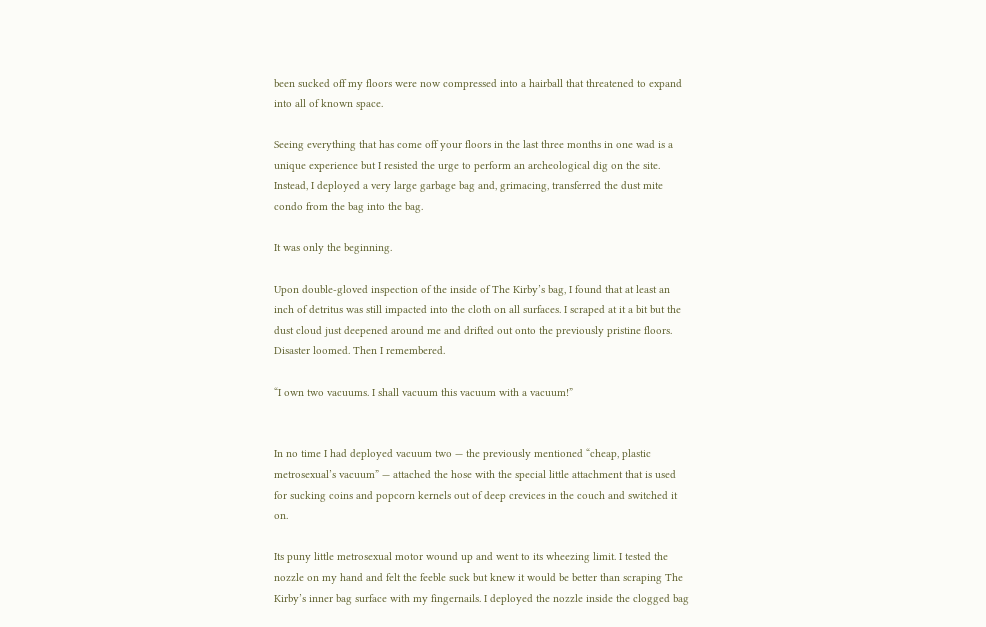been sucked off my floors were now compressed into a hairball that threatened to expand into all of known space.

Seeing everything that has come off your floors in the last three months in one wad is a unique experience but I resisted the urge to perform an archeological dig on the site. Instead, I deployed a very large garbage bag and, grimacing, transferred the dust mite condo from the bag into the bag.

It was only the beginning.

Upon double-gloved inspection of the inside of The Kirby’s bag, I found that at least an inch of detritus was still impacted into the cloth on all surfaces. I scraped at it a bit but the dust cloud just deepened around me and drifted out onto the previously pristine floors. Disaster loomed. Then I remembered.

“I own two vacuums. I shall vacuum this vacuum with a vacuum!”


In no time I had deployed vacuum two — the previously mentioned “cheap, plastic metrosexual’s vacuum” — attached the hose with the special little attachment that is used for sucking coins and popcorn kernels out of deep crevices in the couch and switched it on.

Its puny little metrosexual motor wound up and went to its wheezing limit. I tested the nozzle on my hand and felt the feeble suck but knew it would be better than scraping The Kirby’s inner bag surface with my fingernails. I deployed the nozzle inside the clogged bag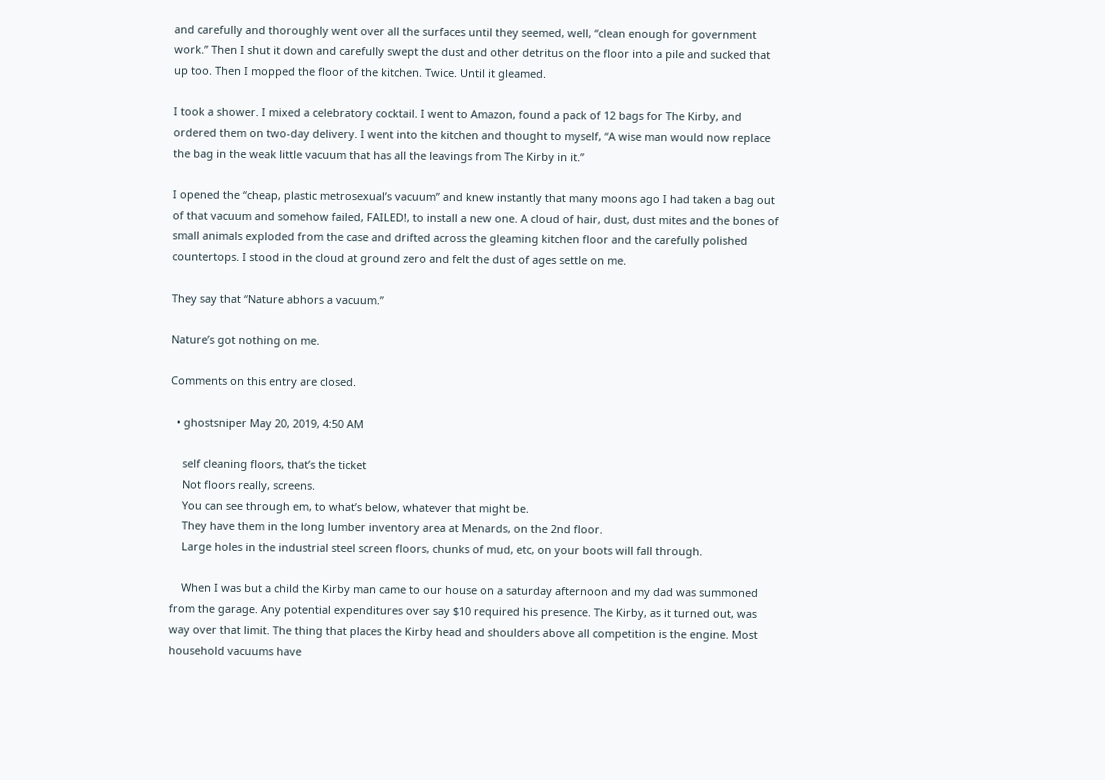and carefully and thoroughly went over all the surfaces until they seemed, well, “clean enough for government work.” Then I shut it down and carefully swept the dust and other detritus on the floor into a pile and sucked that up too. Then I mopped the floor of the kitchen. Twice. Until it gleamed.

I took a shower. I mixed a celebratory cocktail. I went to Amazon, found a pack of 12 bags for The Kirby, and ordered them on two-day delivery. I went into the kitchen and thought to myself, “A wise man would now replace the bag in the weak little vacuum that has all the leavings from The Kirby in it.”

I opened the “cheap, plastic metrosexual’s vacuum” and knew instantly that many moons ago I had taken a bag out of that vacuum and somehow failed, FAILED!, to install a new one. A cloud of hair, dust, dust mites and the bones of small animals exploded from the case and drifted across the gleaming kitchen floor and the carefully polished countertops. I stood in the cloud at ground zero and felt the dust of ages settle on me.

They say that “Nature abhors a vacuum.”

Nature’s got nothing on me.

Comments on this entry are closed.

  • ghostsniper May 20, 2019, 4:50 AM

    self cleaning floors, that’s the ticket
    Not floors really, screens.
    You can see through em, to what’s below, whatever that might be.
    They have them in the long lumber inventory area at Menards, on the 2nd floor.
    Large holes in the industrial steel screen floors, chunks of mud, etc, on your boots will fall through.

    When I was but a child the Kirby man came to our house on a saturday afternoon and my dad was summoned from the garage. Any potential expenditures over say $10 required his presence. The Kirby, as it turned out, was way over that limit. The thing that places the Kirby head and shoulders above all competition is the engine. Most household vacuums have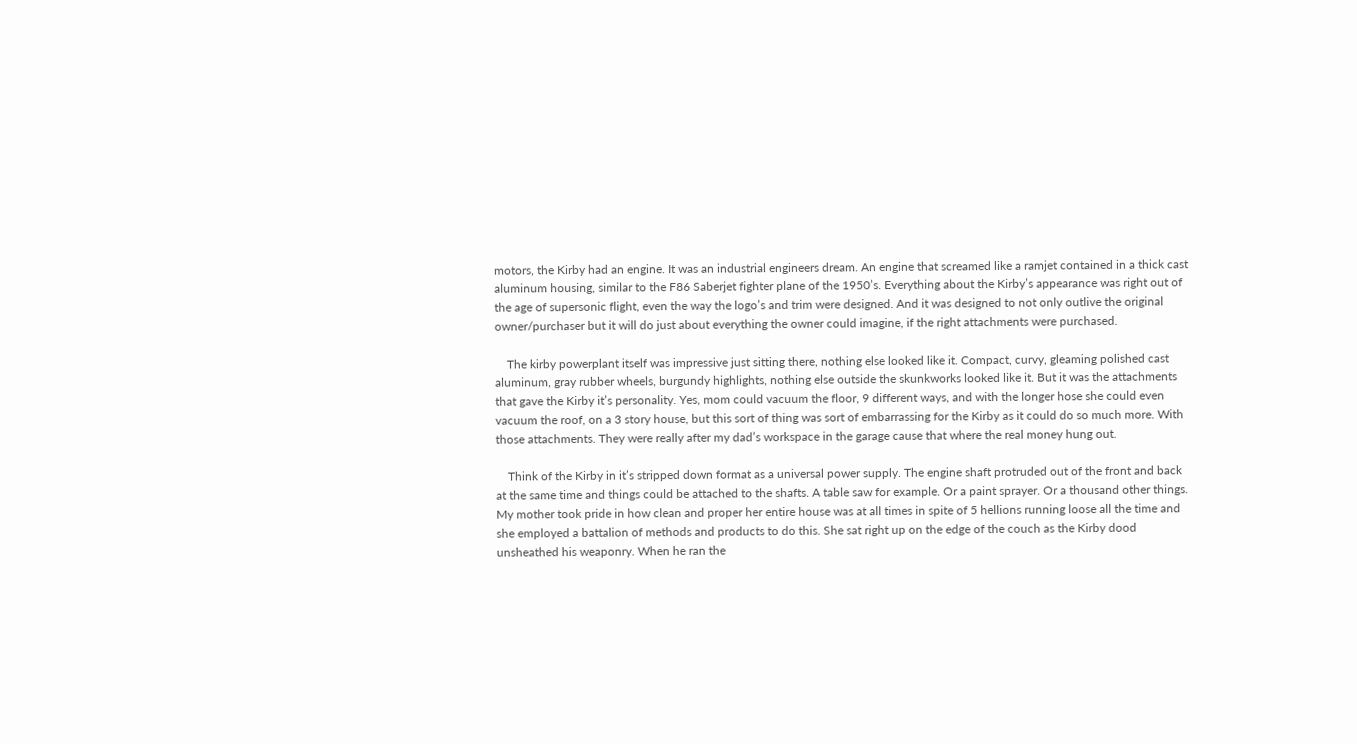motors, the Kirby had an engine. It was an industrial engineers dream. An engine that screamed like a ramjet contained in a thick cast aluminum housing, similar to the F86 Saberjet fighter plane of the 1950’s. Everything about the Kirby’s appearance was right out of the age of supersonic flight, even the way the logo’s and trim were designed. And it was designed to not only outlive the original owner/purchaser but it will do just about everything the owner could imagine, if the right attachments were purchased.

    The kirby powerplant itself was impressive just sitting there, nothing else looked like it. Compact, curvy, gleaming polished cast aluminum, gray rubber wheels, burgundy highlights, nothing else outside the skunkworks looked like it. But it was the attachments that gave the Kirby it’s personality. Yes, mom could vacuum the floor, 9 different ways, and with the longer hose she could even vacuum the roof, on a 3 story house, but this sort of thing was sort of embarrassing for the Kirby as it could do so much more. With those attachments. They were really after my dad’s workspace in the garage cause that where the real money hung out.

    Think of the Kirby in it’s stripped down format as a universal power supply. The engine shaft protruded out of the front and back at the same time and things could be attached to the shafts. A table saw for example. Or a paint sprayer. Or a thousand other things. My mother took pride in how clean and proper her entire house was at all times in spite of 5 hellions running loose all the time and she employed a battalion of methods and products to do this. She sat right up on the edge of the couch as the Kirby dood unsheathed his weaponry. When he ran the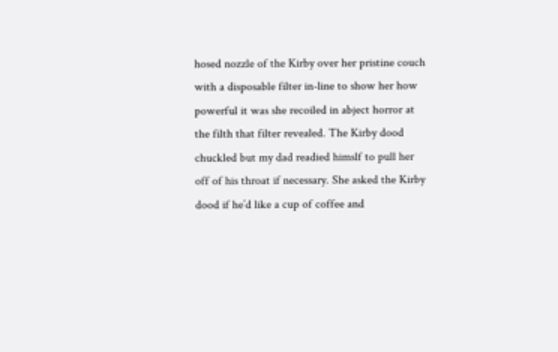hosed nozzle of the Kirby over her pristine couch with a disposable filter in-line to show her how powerful it was she recoiled in abject horror at the filth that filter revealed. The Kirby dood chuckled but my dad readied himslf to pull her off of his throat if necessary. She asked the Kirby dood if he’d like a cup of coffee and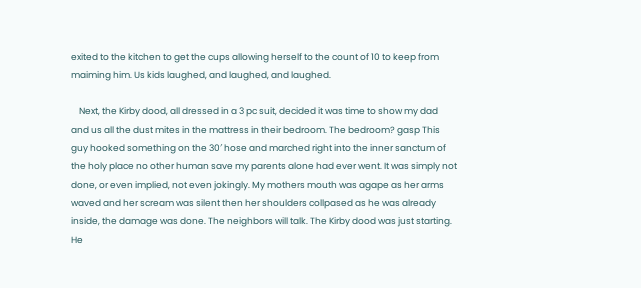exited to the kitchen to get the cups allowing herself to the count of 10 to keep from maiming him. Us kids laughed, and laughed, and laughed.

    Next, the Kirby dood, all dressed in a 3 pc suit, decided it was time to show my dad and us all the dust mites in the mattress in their bedroom. The bedroom? gasp This guy hooked something on the 30′ hose and marched right into the inner sanctum of the holy place no other human save my parents alone had ever went. It was simply not done, or even implied, not even jokingly. My mothers mouth was agape as her arms waved and her scream was silent then her shoulders collpased as he was already inside, the damage was done. The neighbors will talk. The Kirby dood was just starting. He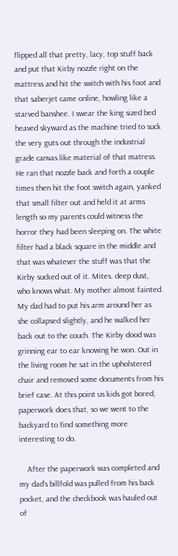flipped all that pretty, lacy, top stuff back and put that Kirby nozzle right on the mattress and hit the switch with his foot and that saberjet came online, howling like a starved banshee. I swear the king sized bed heaved skyward as the machine tried to suck the very guts out through the industrial grade canvas like material of that matress. He ran that nozzle back and forth a couple times then hit the foot switch again, yanked that small filter out and held it at arms length so my parents could witness the horror they had been sleeping on. The white filter had a black square in the middle and that was whatever the stuff was that the Kirby sucked out of it. Mites. deep dust, who knows what. My mother almost fainted. My dad had to put his arm around her as she collapsed slightly, and he walked her back out to the couch. The Kirby dood was grinning ear to ear knowing he won. Out in the living room he sat in the upholstered chair and removed some documents from his brief case. At this point us kids got bored, paperwork does that, so we went to the backyard to find something more interesting to do.

    After the paperwork was completed and my dad’s billfold was pulled from his back pocket, and the checkbook was hauled out of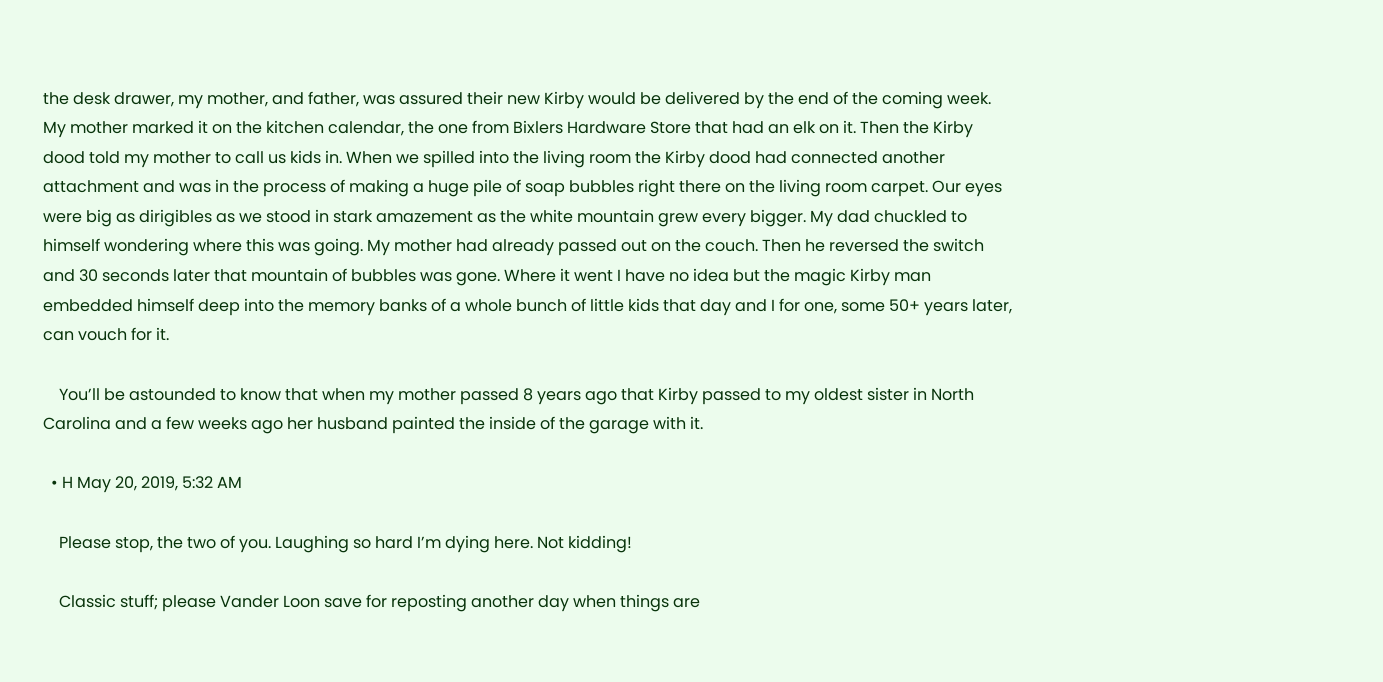the desk drawer, my mother, and father, was assured their new Kirby would be delivered by the end of the coming week. My mother marked it on the kitchen calendar, the one from Bixlers Hardware Store that had an elk on it. Then the Kirby dood told my mother to call us kids in. When we spilled into the living room the Kirby dood had connected another attachment and was in the process of making a huge pile of soap bubbles right there on the living room carpet. Our eyes were big as dirigibles as we stood in stark amazement as the white mountain grew every bigger. My dad chuckled to himself wondering where this was going. My mother had already passed out on the couch. Then he reversed the switch and 30 seconds later that mountain of bubbles was gone. Where it went I have no idea but the magic Kirby man embedded himself deep into the memory banks of a whole bunch of little kids that day and I for one, some 50+ years later, can vouch for it.

    You’ll be astounded to know that when my mother passed 8 years ago that Kirby passed to my oldest sister in North Carolina and a few weeks ago her husband painted the inside of the garage with it.

  • H May 20, 2019, 5:32 AM

    Please stop, the two of you. Laughing so hard I’m dying here. Not kidding!

    Classic stuff; please Vander Loon save for reposting another day when things are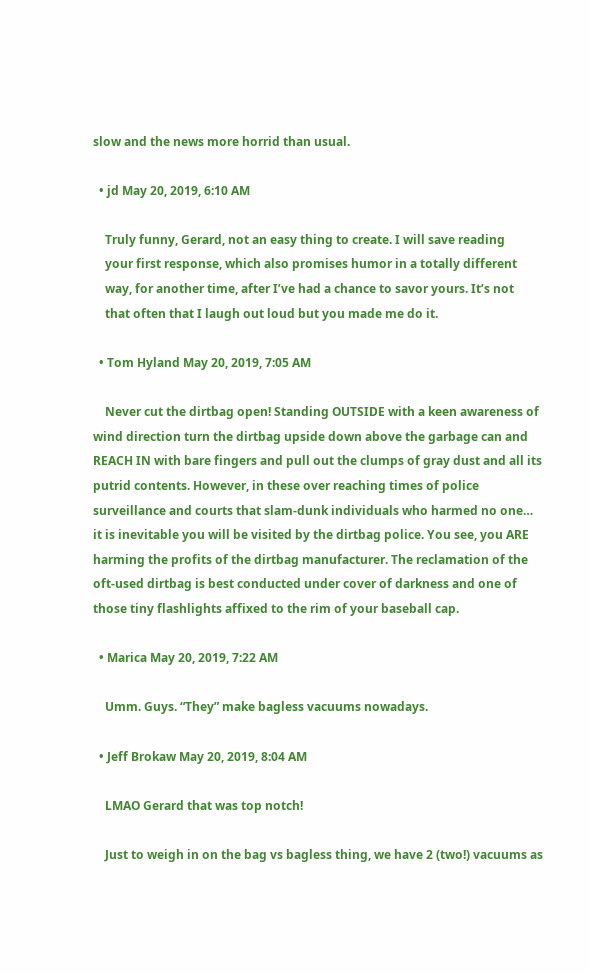slow and the news more horrid than usual.

  • jd May 20, 2019, 6:10 AM

    Truly funny, Gerard, not an easy thing to create. I will save reading
    your first response, which also promises humor in a totally different
    way, for another time, after I’ve had a chance to savor yours. It’s not
    that often that I laugh out loud but you made me do it.

  • Tom Hyland May 20, 2019, 7:05 AM

    Never cut the dirtbag open! Standing OUTSIDE with a keen awareness of wind direction turn the dirtbag upside down above the garbage can and REACH IN with bare fingers and pull out the clumps of gray dust and all its putrid contents. However, in these over reaching times of police surveillance and courts that slam-dunk individuals who harmed no one… it is inevitable you will be visited by the dirtbag police. You see, you ARE harming the profits of the dirtbag manufacturer. The reclamation of the oft-used dirtbag is best conducted under cover of darkness and one of those tiny flashlights affixed to the rim of your baseball cap.

  • Marica May 20, 2019, 7:22 AM

    Umm. Guys. “They” make bagless vacuums nowadays.

  • Jeff Brokaw May 20, 2019, 8:04 AM

    LMAO Gerard that was top notch!

    Just to weigh in on the bag vs bagless thing, we have 2 (two!) vacuums as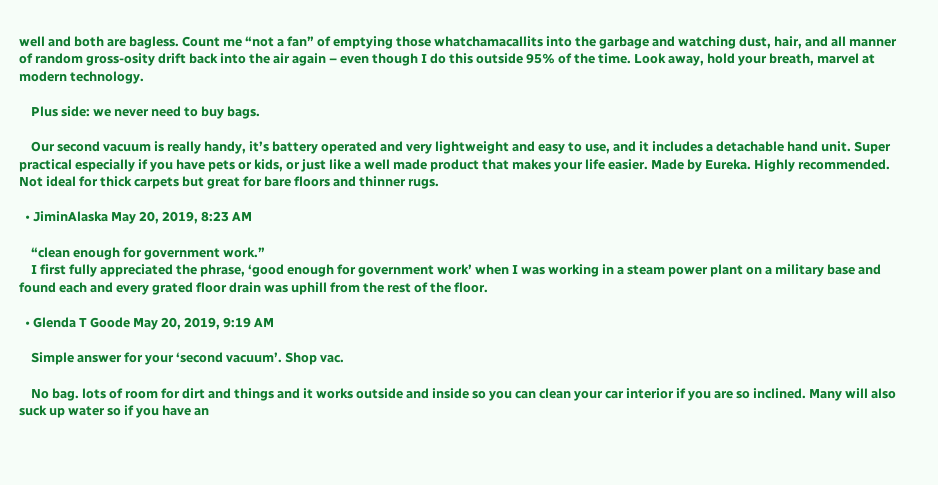well and both are bagless. Count me “not a fan” of emptying those whatchamacallits into the garbage and watching dust, hair, and all manner of random gross-osity drift back into the air again – even though I do this outside 95% of the time. Look away, hold your breath, marvel at modern technology.

    Plus side: we never need to buy bags.

    Our second vacuum is really handy, it’s battery operated and very lightweight and easy to use, and it includes a detachable hand unit. Super practical especially if you have pets or kids, or just like a well made product that makes your life easier. Made by Eureka. Highly recommended. Not ideal for thick carpets but great for bare floors and thinner rugs.

  • JiminAlaska May 20, 2019, 8:23 AM

    “clean enough for government work.”
    I first fully appreciated the phrase, ‘good enough for government work’ when I was working in a steam power plant on a military base and found each and every grated floor drain was uphill from the rest of the floor.

  • Glenda T Goode May 20, 2019, 9:19 AM

    Simple answer for your ‘second vacuum’. Shop vac.

    No bag. lots of room for dirt and things and it works outside and inside so you can clean your car interior if you are so inclined. Many will also suck up water so if you have an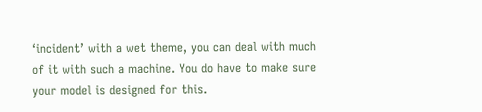‘incident’ with a wet theme, you can deal with much of it with such a machine. You do have to make sure your model is designed for this.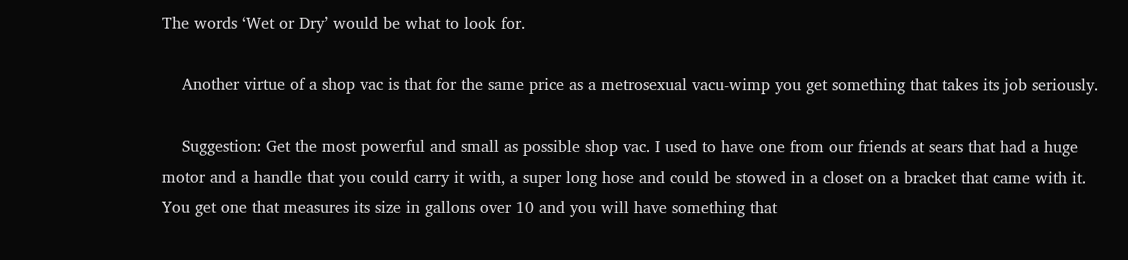The words ‘Wet or Dry’ would be what to look for.

    Another virtue of a shop vac is that for the same price as a metrosexual vacu-wimp you get something that takes its job seriously.

    Suggestion: Get the most powerful and small as possible shop vac. I used to have one from our friends at sears that had a huge motor and a handle that you could carry it with, a super long hose and could be stowed in a closet on a bracket that came with it. You get one that measures its size in gallons over 10 and you will have something that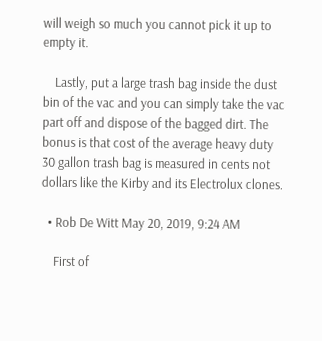will weigh so much you cannot pick it up to empty it.

    Lastly, put a large trash bag inside the dust bin of the vac and you can simply take the vac part off and dispose of the bagged dirt. The bonus is that cost of the average heavy duty 30 gallon trash bag is measured in cents not dollars like the Kirby and its Electrolux clones.

  • Rob De Witt May 20, 2019, 9:24 AM

    First of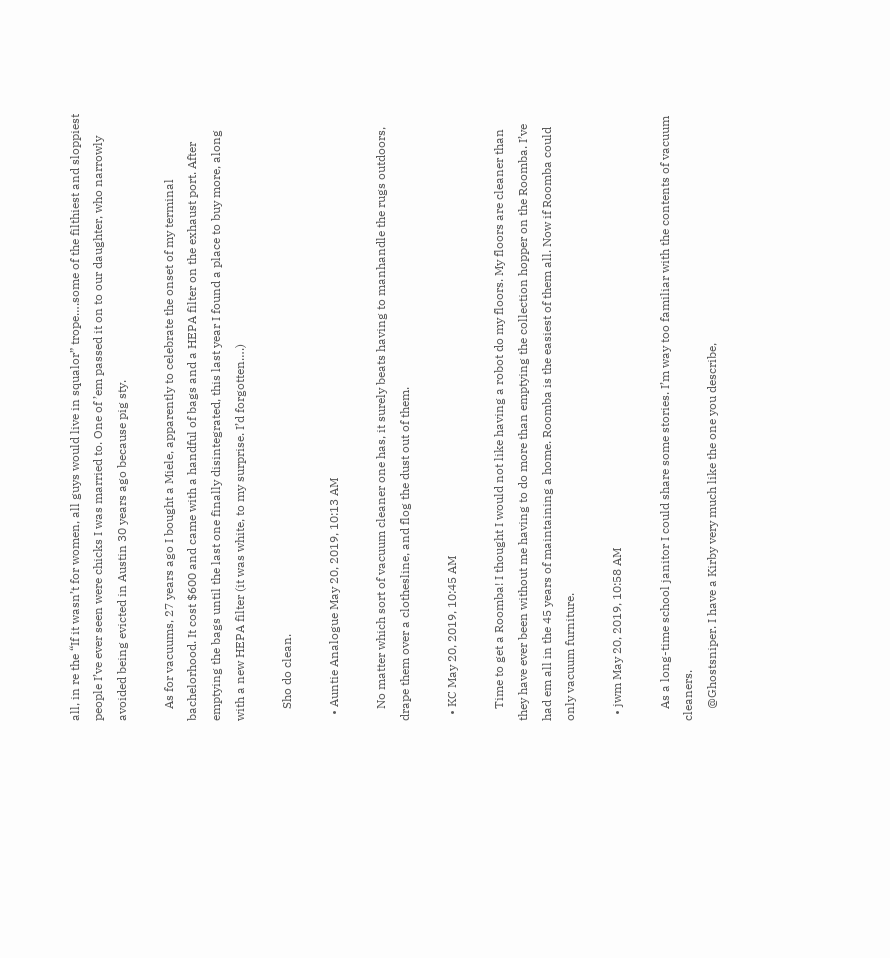all, in re the “If it wasn’t for women, all guys would live in squalor” trope….some of the filthiest and sloppiest people I’ve ever seen were chicks I was married to. One of ’em passed it on to our daughter, who narrowly avoided being evicted in Austin 30 years ago because pig sty.

    As for vacuums, 27 years ago I bought a Miele, apparently to celebrate the onset of my terminal bachelorhood. It cost $600 and came with a handful of bags and a HEPA filter on the exhaust port. After emptying the bags until the last one finally disintegrated, this last year I found a place to buy more, along with a new HEPA filter (it was white, to my surprise. I’d forgotten….)

    Sho do clean.

  • Auntie Analogue May 20, 2019, 10:13 AM

    No matter which sort of vacuum cleaner one has, it surely beats having to manhandle the rugs outdoors, drape them over a clothesline, and flog the dust out of them.

  • KC May 20, 2019, 10:45 AM

    Time to get a Roomba! I thought I would not like having a robot do my floors. My floors are cleaner than they have ever been without me having to do more than emptying the collection hopper on the Roomba. I’ve had em all in the 45 years of maintaining a home. Roomba is the easiest of them all. Now if Roomba could only vacuum furniture.

  • jwm May 20, 2019, 10:58 AM

    As a long-time school janitor I could share some stories. I’m way too familiar with the contents of vacuum cleaners.
    @Ghostsniper. I have a Kirby very much like the one you describe,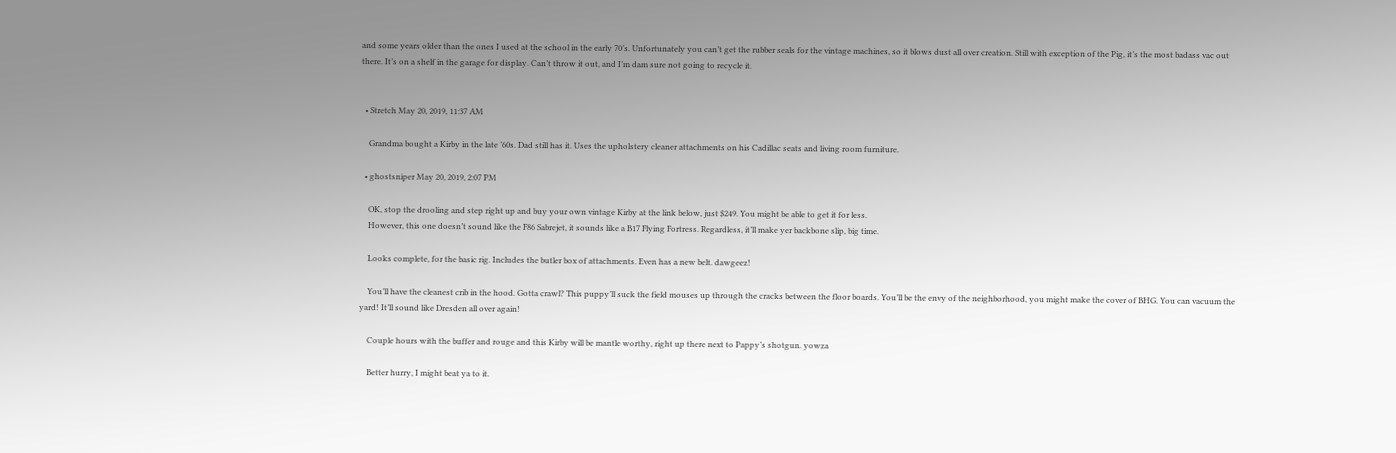and some years older than the ones I used at the school in the early 70’s. Unfortunately you can’t get the rubber seals for the vintage machines, so it blows dust all over creation. Still with exception of the Pig, it’s the most badass vac out there. It’s on a shelf in the garage for display. Can’t throw it out, and I’m dam sure not going to recycle it.


  • Stretch May 20, 2019, 11:37 AM

    Grandma bought a Kirby in the late ’60s. Dad still has it. Uses the upholstery cleaner attachments on his Cadillac seats and living room furniture.

  • ghostsniper May 20, 2019, 2:07 PM

    OK, stop the drooling and step right up and buy your own vintage Kirby at the link below, just $249. You might be able to get it for less.
    However, this one doesn’t sound like the F86 Sabrejet, it sounds like a B17 Flying Fortress. Regardless, it’ll make yer backbone slip, big time.

    Looks complete, for the basic rig. Includes the butler box of attachments. Even has a new belt. dawgeez!

    You’ll have the cleanest crib in the hood. Gotta crawl? This puppy’ll suck the field mouses up through the cracks between the floor boards. You’ll be the envy of the neighborhood, you might make the cover of BHG. You can vacuum the yard! It’ll sound like Dresden all over again!

    Couple hours with the buffer and rouge and this Kirby will be mantle worthy, right up there next to Pappy’s shotgun. yowza

    Better hurry, I might beat ya to it.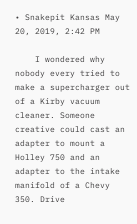• Snakepit Kansas May 20, 2019, 2:42 PM

    I wondered why nobody every tried to make a supercharger out of a Kirby vacuum cleaner. Someone creative could cast an adapter to mount a Holley 750 and an adapter to the intake manifold of a Chevy 350. Drive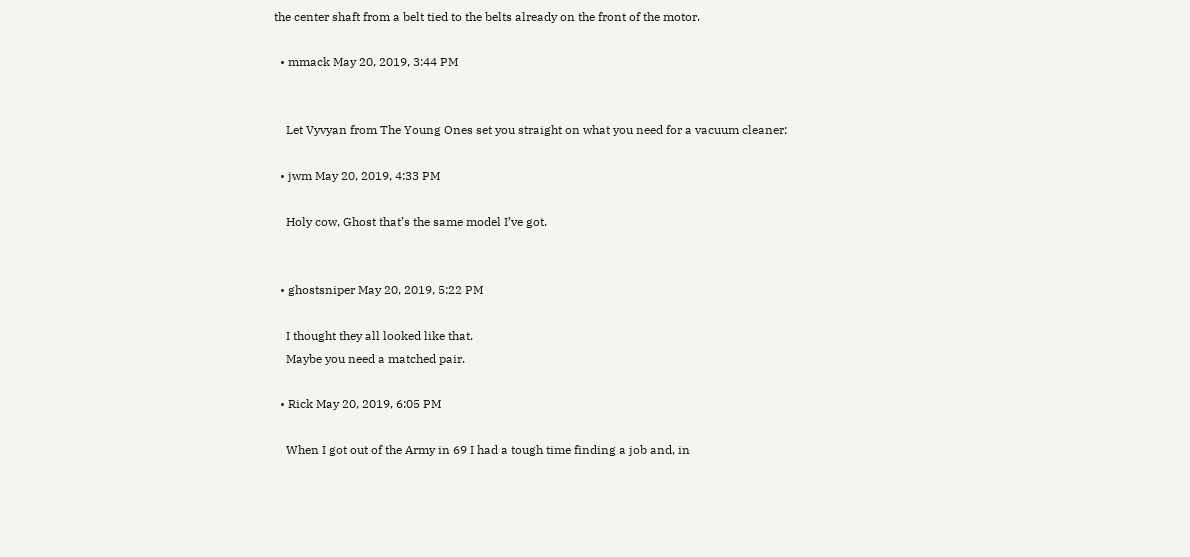the center shaft from a belt tied to the belts already on the front of the motor.

  • mmack May 20, 2019, 3:44 PM


    Let Vyvyan from The Young Ones set you straight on what you need for a vacuum cleaner:

  • jwm May 20, 2019, 4:33 PM

    Holy cow, Ghost that’s the same model I’ve got.


  • ghostsniper May 20, 2019, 5:22 PM

    I thought they all looked like that.
    Maybe you need a matched pair.

  • Rick May 20, 2019, 6:05 PM

    When I got out of the Army in 69 I had a tough time finding a job and, in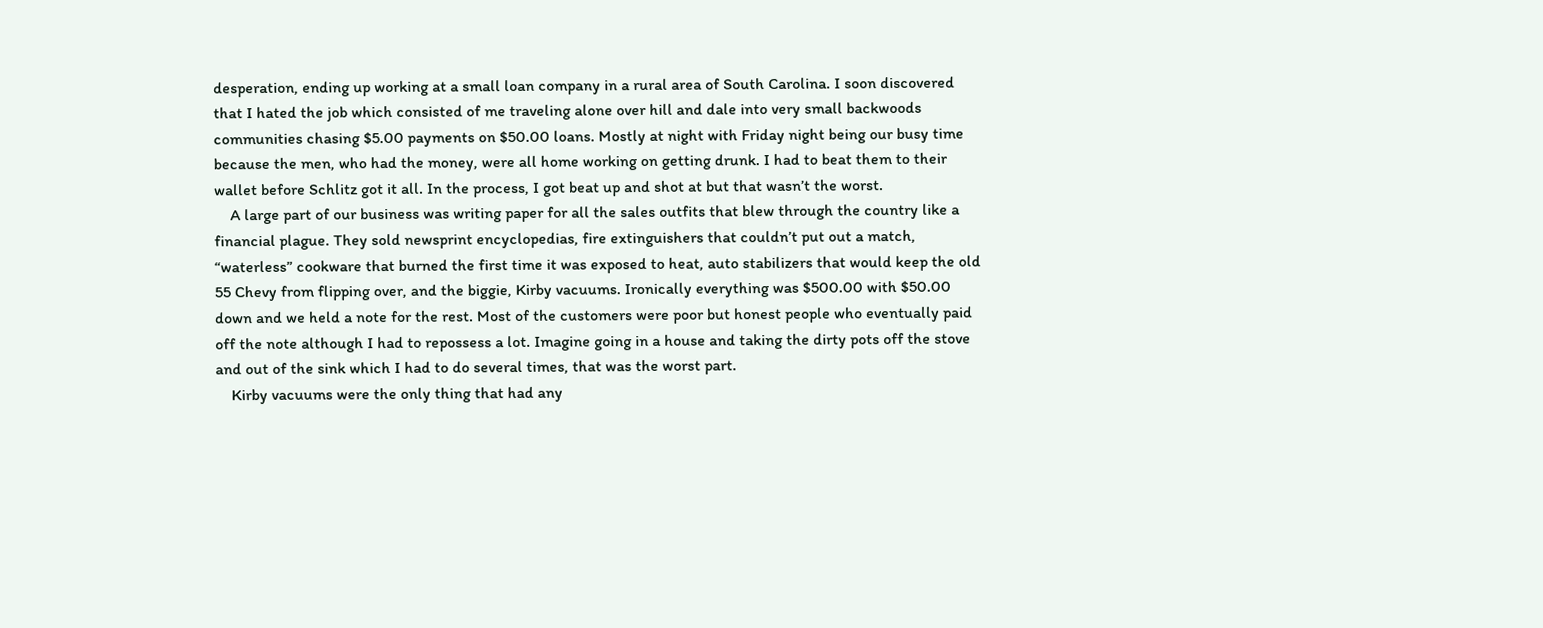desperation, ending up working at a small loan company in a rural area of South Carolina. I soon discovered that I hated the job which consisted of me traveling alone over hill and dale into very small backwoods communities chasing $5.00 payments on $50.00 loans. Mostly at night with Friday night being our busy time because the men, who had the money, were all home working on getting drunk. I had to beat them to their wallet before Schlitz got it all. In the process, I got beat up and shot at but that wasn’t the worst.
    A large part of our business was writing paper for all the sales outfits that blew through the country like a financial plague. They sold newsprint encyclopedias, fire extinguishers that couldn’t put out a match, “waterless” cookware that burned the first time it was exposed to heat, auto stabilizers that would keep the old 55 Chevy from flipping over, and the biggie, Kirby vacuums. Ironically everything was $500.00 with $50.00 down and we held a note for the rest. Most of the customers were poor but honest people who eventually paid off the note although I had to repossess a lot. Imagine going in a house and taking the dirty pots off the stove and out of the sink which I had to do several times, that was the worst part.
    Kirby vacuums were the only thing that had any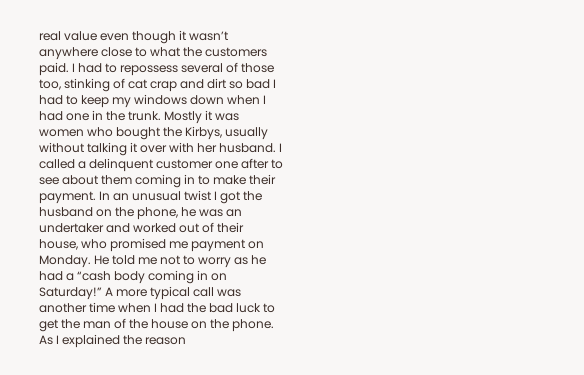real value even though it wasn’t anywhere close to what the customers paid. I had to repossess several of those too, stinking of cat crap and dirt so bad I had to keep my windows down when I had one in the trunk. Mostly it was women who bought the Kirbys, usually without talking it over with her husband. I called a delinquent customer one after to see about them coming in to make their payment. In an unusual twist I got the husband on the phone, he was an undertaker and worked out of their house, who promised me payment on Monday. He told me not to worry as he had a “cash body coming in on Saturday!” A more typical call was another time when I had the bad luck to get the man of the house on the phone. As I explained the reason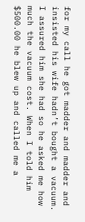for my call he got madder and madder and insisted his wife hadn’t bought a vacuum. I assured him she had so he asked me how much the vacuum cost. When I told him $500.00 he blew up and called me a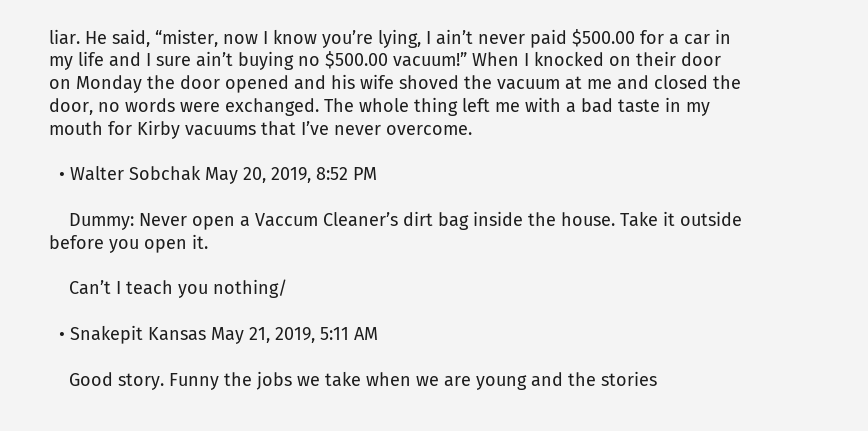liar. He said, “mister, now I know you’re lying, I ain’t never paid $500.00 for a car in my life and I sure ain’t buying no $500.00 vacuum!” When I knocked on their door on Monday the door opened and his wife shoved the vacuum at me and closed the door, no words were exchanged. The whole thing left me with a bad taste in my mouth for Kirby vacuums that I’ve never overcome.

  • Walter Sobchak May 20, 2019, 8:52 PM

    Dummy: Never open a Vaccum Cleaner’s dirt bag inside the house. Take it outside before you open it.

    Can’t I teach you nothing/

  • Snakepit Kansas May 21, 2019, 5:11 AM

    Good story. Funny the jobs we take when we are young and the stories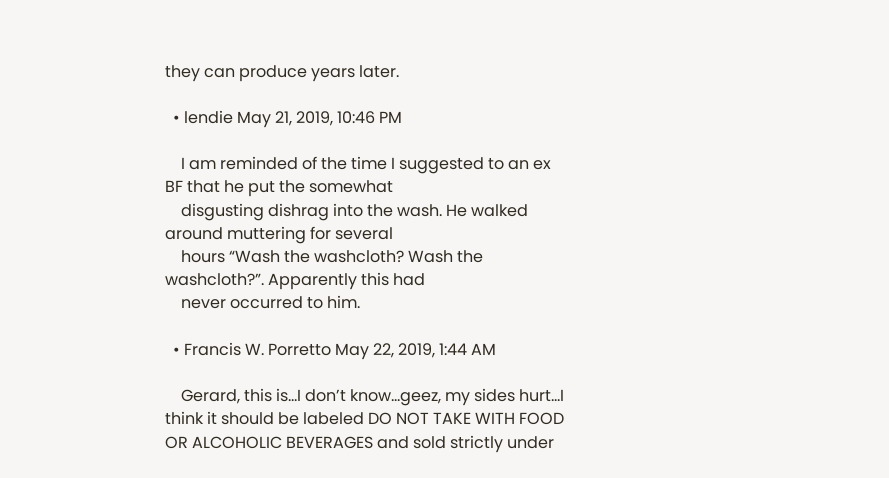they can produce years later.

  • lendie May 21, 2019, 10:46 PM

    I am reminded of the time I suggested to an ex BF that he put the somewhat
    disgusting dishrag into the wash. He walked around muttering for several
    hours “Wash the washcloth? Wash the washcloth?”. Apparently this had
    never occurred to him.

  • Francis W. Porretto May 22, 2019, 1:44 AM

    Gerard, this is…I don’t know…geez, my sides hurt…I think it should be labeled DO NOT TAKE WITH FOOD OR ALCOHOLIC BEVERAGES and sold strictly under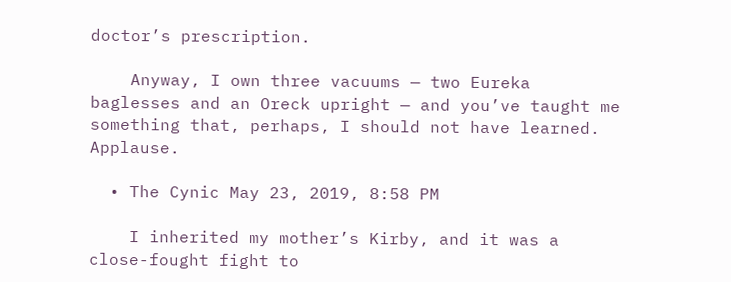doctor’s prescription.

    Anyway, I own three vacuums — two Eureka baglesses and an Oreck upright — and you’ve taught me something that, perhaps, I should not have learned. Applause.

  • The Cynic May 23, 2019, 8:58 PM

    I inherited my mother’s Kirby, and it was a close-fought fight to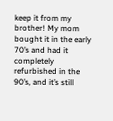keep it from my brother! My mom bought it in the early 70’s and had it completely refurbished in the 90’s, and it’s still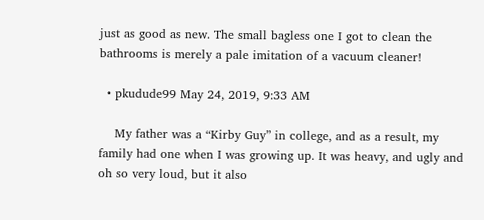just as good as new. The small bagless one I got to clean the bathrooms is merely a pale imitation of a vacuum cleaner!

  • pkudude99 May 24, 2019, 9:33 AM

    My father was a “Kirby Guy” in college, and as a result, my family had one when I was growing up. It was heavy, and ugly and oh so very loud, but it also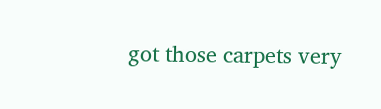got those carpets very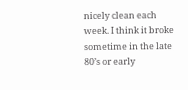nicely clean each week. I think it broke sometime in the late 80’s or early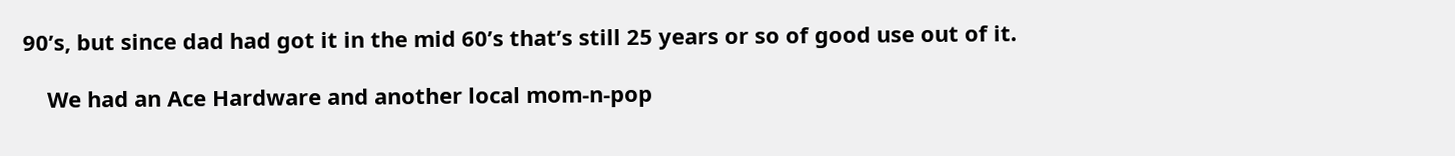90’s, but since dad had got it in the mid 60’s that’s still 25 years or so of good use out of it.

    We had an Ace Hardware and another local mom-n-pop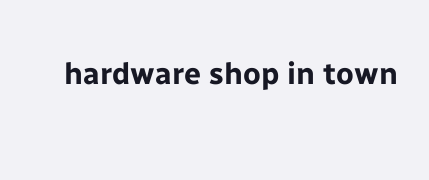hardware shop in town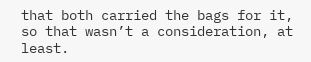that both carried the bags for it, so that wasn’t a consideration, at least.